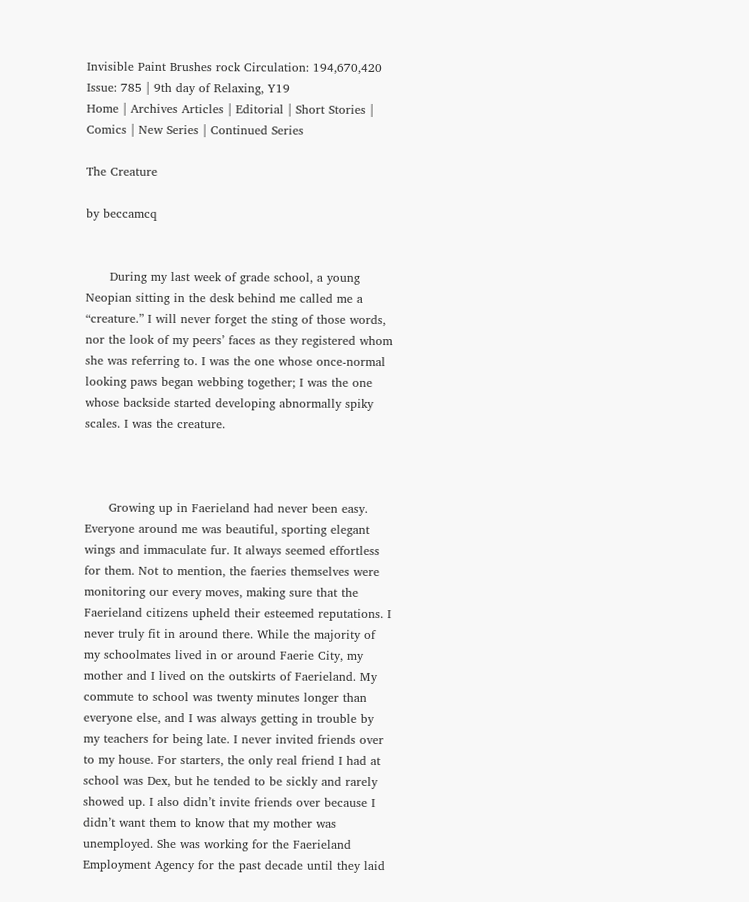Invisible Paint Brushes rock Circulation: 194,670,420 Issue: 785 | 9th day of Relaxing, Y19
Home | Archives Articles | Editorial | Short Stories | Comics | New Series | Continued Series

The Creature

by beccamcq


      During my last week of grade school, a young Neopian sitting in the desk behind me called me a “creature.” I will never forget the sting of those words, nor the look of my peers’ faces as they registered whom she was referring to. I was the one whose once-normal looking paws began webbing together; I was the one whose backside started developing abnormally spiky scales. I was the creature.



      Growing up in Faerieland had never been easy. Everyone around me was beautiful, sporting elegant wings and immaculate fur. It always seemed effortless for them. Not to mention, the faeries themselves were monitoring our every moves, making sure that the Faerieland citizens upheld their esteemed reputations. I never truly fit in around there. While the majority of my schoolmates lived in or around Faerie City, my mother and I lived on the outskirts of Faerieland. My commute to school was twenty minutes longer than everyone else, and I was always getting in trouble by my teachers for being late. I never invited friends over to my house. For starters, the only real friend I had at school was Dex, but he tended to be sickly and rarely showed up. I also didn’t invite friends over because I didn’t want them to know that my mother was unemployed. She was working for the Faerieland Employment Agency for the past decade until they laid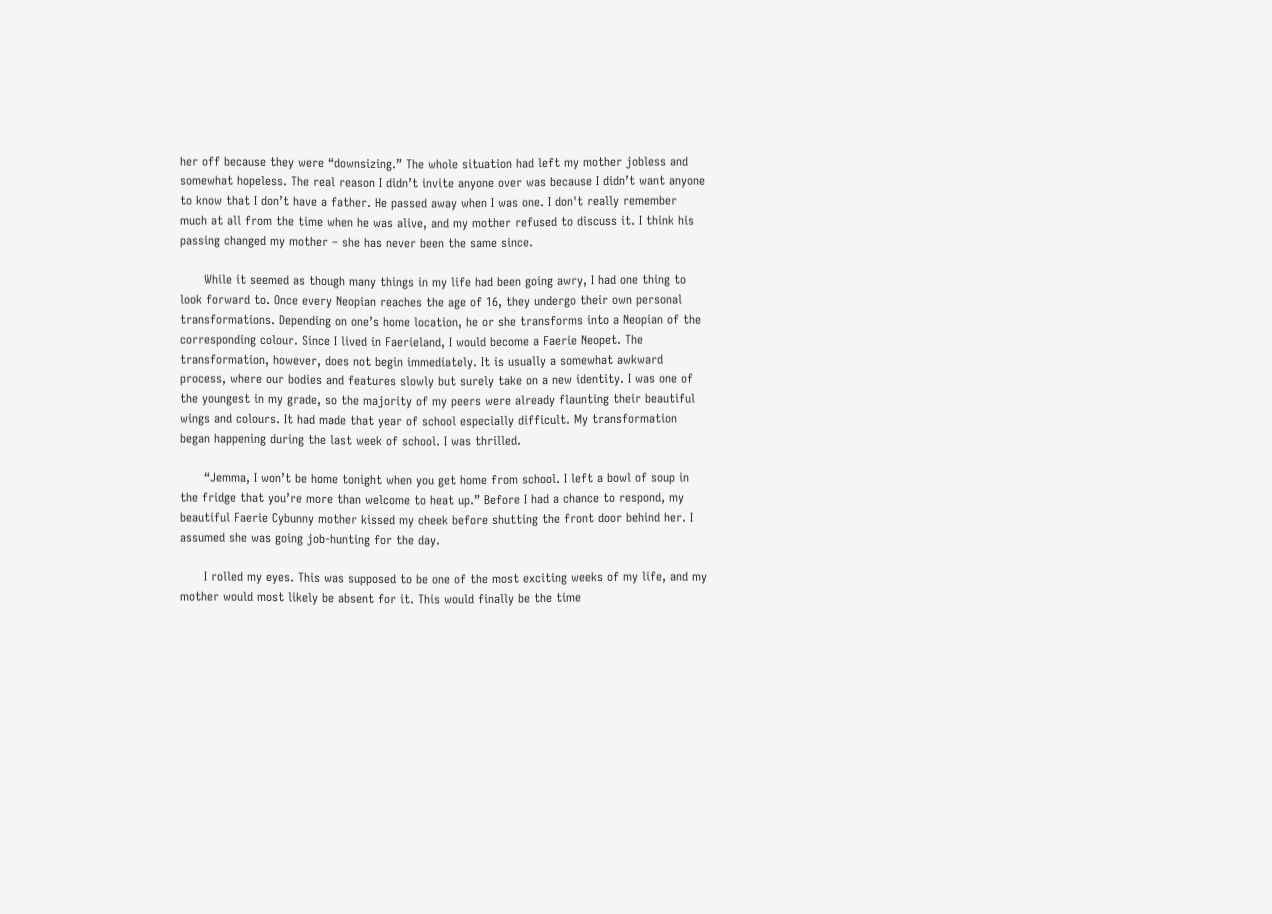her off because they were “downsizing.” The whole situation had left my mother jobless and somewhat hopeless. The real reason I didn’t invite anyone over was because I didn’t want anyone to know that I don’t have a father. He passed away when I was one. I don't really remember much at all from the time when he was alive, and my mother refused to discuss it. I think his passing changed my mother – she has never been the same since.

      While it seemed as though many things in my life had been going awry, I had one thing to look forward to. Once every Neopian reaches the age of 16, they undergo their own personal transformations. Depending on one’s home location, he or she transforms into a Neopian of the corresponding colour. Since I lived in Faerieland, I would become a Faerie Neopet. The transformation, however, does not begin immediately. It is usually a somewhat awkward process, where our bodies and features slowly but surely take on a new identity. I was one of the youngest in my grade, so the majority of my peers were already flaunting their beautiful wings and colours. It had made that year of school especially difficult. My transformation began happening during the last week of school. I was thrilled.

      “Jemma, I won’t be home tonight when you get home from school. I left a bowl of soup in the fridge that you’re more than welcome to heat up.” Before I had a chance to respond, my beautiful Faerie Cybunny mother kissed my cheek before shutting the front door behind her. I assumed she was going job-hunting for the day.

      I rolled my eyes. This was supposed to be one of the most exciting weeks of my life, and my mother would most likely be absent for it. This would finally be the time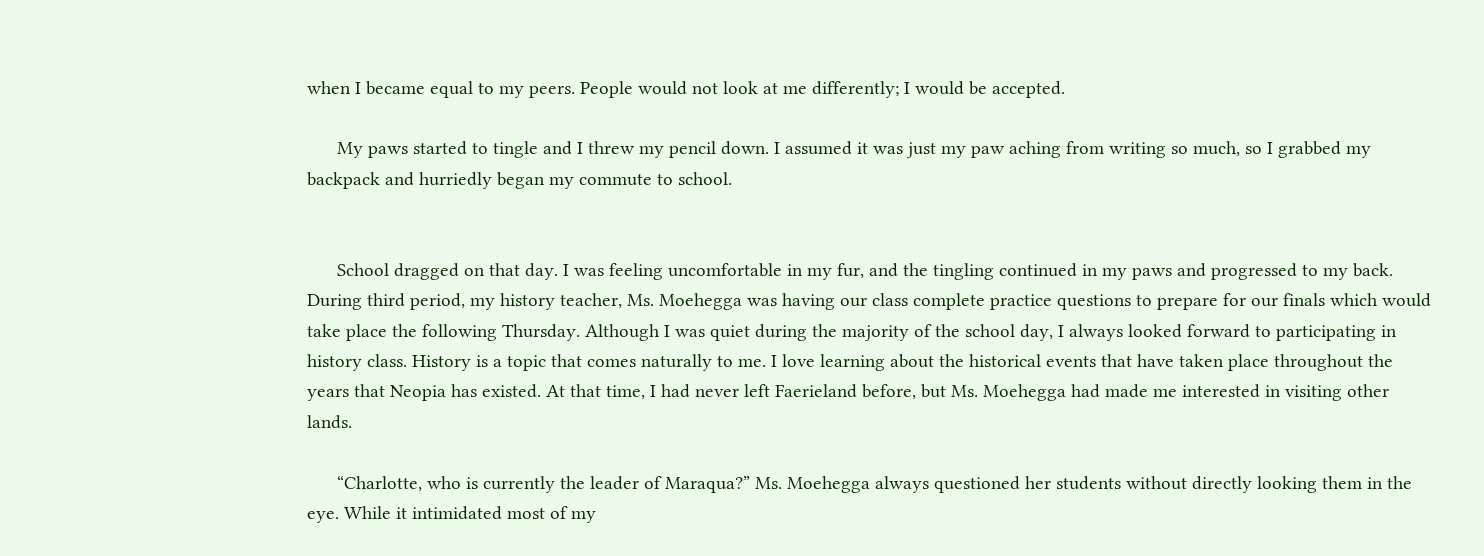when I became equal to my peers. People would not look at me differently; I would be accepted.

      My paws started to tingle and I threw my pencil down. I assumed it was just my paw aching from writing so much, so I grabbed my backpack and hurriedly began my commute to school.


      School dragged on that day. I was feeling uncomfortable in my fur, and the tingling continued in my paws and progressed to my back. During third period, my history teacher, Ms. Moehegga was having our class complete practice questions to prepare for our finals which would take place the following Thursday. Although I was quiet during the majority of the school day, I always looked forward to participating in history class. History is a topic that comes naturally to me. I love learning about the historical events that have taken place throughout the years that Neopia has existed. At that time, I had never left Faerieland before, but Ms. Moehegga had made me interested in visiting other lands.

      “Charlotte, who is currently the leader of Maraqua?” Ms. Moehegga always questioned her students without directly looking them in the eye. While it intimidated most of my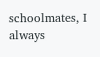schoolmates, I always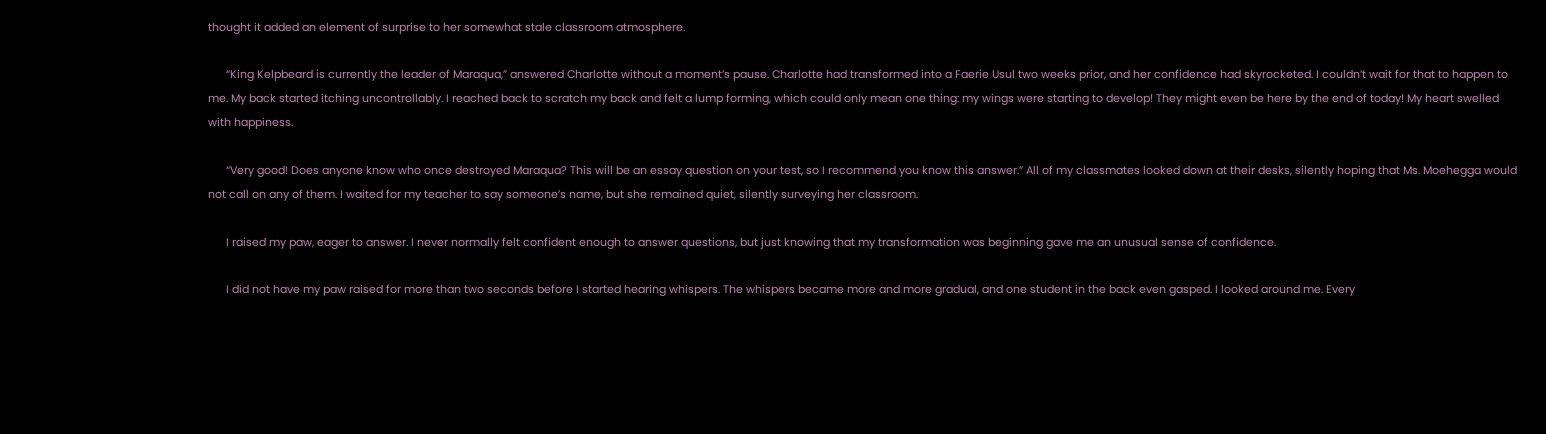thought it added an element of surprise to her somewhat stale classroom atmosphere.

      “King Kelpbeard is currently the leader of Maraqua,” answered Charlotte without a moment’s pause. Charlotte had transformed into a Faerie Usul two weeks prior, and her confidence had skyrocketed. I couldn’t wait for that to happen to me. My back started itching uncontrollably. I reached back to scratch my back and felt a lump forming, which could only mean one thing: my wings were starting to develop! They might even be here by the end of today! My heart swelled with happiness.

      “Very good! Does anyone know who once destroyed Maraqua? This will be an essay question on your test, so I recommend you know this answer.” All of my classmates looked down at their desks, silently hoping that Ms. Moehegga would not call on any of them. I waited for my teacher to say someone’s name, but she remained quiet, silently surveying her classroom.

      I raised my paw, eager to answer. I never normally felt confident enough to answer questions, but just knowing that my transformation was beginning gave me an unusual sense of confidence.

      I did not have my paw raised for more than two seconds before I started hearing whispers. The whispers became more and more gradual, and one student in the back even gasped. I looked around me. Every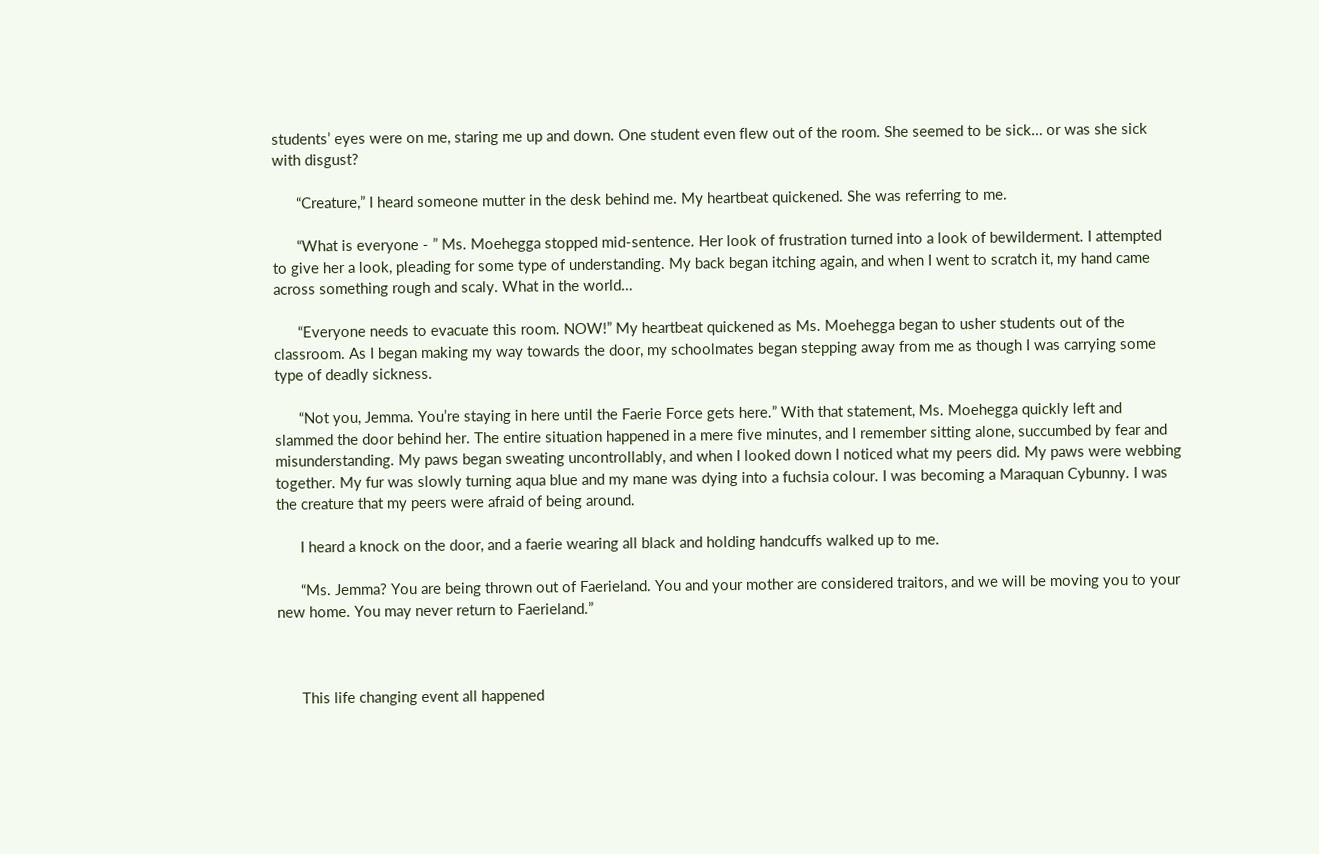students’ eyes were on me, staring me up and down. One student even flew out of the room. She seemed to be sick… or was she sick with disgust?

      “Creature,” I heard someone mutter in the desk behind me. My heartbeat quickened. She was referring to me.

      “What is everyone - ” Ms. Moehegga stopped mid-sentence. Her look of frustration turned into a look of bewilderment. I attempted to give her a look, pleading for some type of understanding. My back began itching again, and when I went to scratch it, my hand came across something rough and scaly. What in the world…

      “Everyone needs to evacuate this room. NOW!” My heartbeat quickened as Ms. Moehegga began to usher students out of the classroom. As I began making my way towards the door, my schoolmates began stepping away from me as though I was carrying some type of deadly sickness.

      “Not you, Jemma. You’re staying in here until the Faerie Force gets here.” With that statement, Ms. Moehegga quickly left and slammed the door behind her. The entire situation happened in a mere five minutes, and I remember sitting alone, succumbed by fear and misunderstanding. My paws began sweating uncontrollably, and when I looked down I noticed what my peers did. My paws were webbing together. My fur was slowly turning aqua blue and my mane was dying into a fuchsia colour. I was becoming a Maraquan Cybunny. I was the creature that my peers were afraid of being around.

      I heard a knock on the door, and a faerie wearing all black and holding handcuffs walked up to me.

      “Ms. Jemma? You are being thrown out of Faerieland. You and your mother are considered traitors, and we will be moving you to your new home. You may never return to Faerieland.”



      This life changing event all happened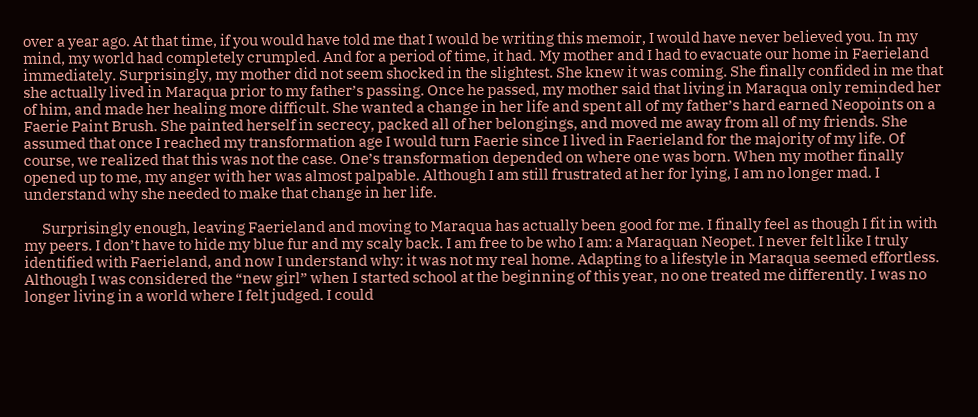over a year ago. At that time, if you would have told me that I would be writing this memoir, I would have never believed you. In my mind, my world had completely crumpled. And for a period of time, it had. My mother and I had to evacuate our home in Faerieland immediately. Surprisingly, my mother did not seem shocked in the slightest. She knew it was coming. She finally confided in me that she actually lived in Maraqua prior to my father’s passing. Once he passed, my mother said that living in Maraqua only reminded her of him, and made her healing more difficult. She wanted a change in her life and spent all of my father’s hard earned Neopoints on a Faerie Paint Brush. She painted herself in secrecy, packed all of her belongings, and moved me away from all of my friends. She assumed that once I reached my transformation age I would turn Faerie since I lived in Faerieland for the majority of my life. Of course, we realized that this was not the case. One’s transformation depended on where one was born. When my mother finally opened up to me, my anger with her was almost palpable. Although I am still frustrated at her for lying, I am no longer mad. I understand why she needed to make that change in her life.

      Surprisingly enough, leaving Faerieland and moving to Maraqua has actually been good for me. I finally feel as though I fit in with my peers. I don’t have to hide my blue fur and my scaly back. I am free to be who I am: a Maraquan Neopet. I never felt like I truly identified with Faerieland, and now I understand why: it was not my real home. Adapting to a lifestyle in Maraqua seemed effortless. Although I was considered the “new girl” when I started school at the beginning of this year, no one treated me differently. I was no longer living in a world where I felt judged. I could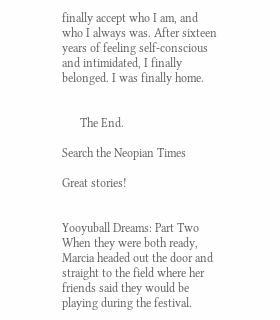finally accept who I am, and who I always was. After sixteen years of feeling self-conscious and intimidated, I finally belonged. I was finally home.


      The End.

Search the Neopian Times

Great stories!


Yooyuball Dreams: Part Two
When they were both ready, Marcia headed out the door and straight to the field where her friends said they would be playing during the festival.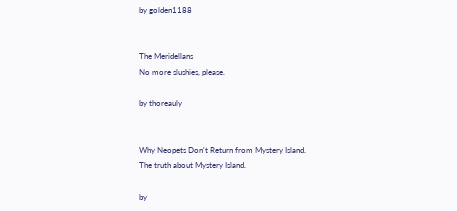by golden1188


The Meridellans
No more slushies, please.

by thoreauly


Why Neopets Don't Return from Mystery Island.
The truth about Mystery Island.

by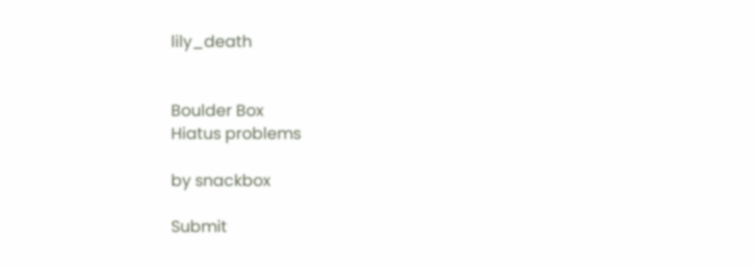lily_death


Boulder Box
Hiatus problems

by snackbox

Submit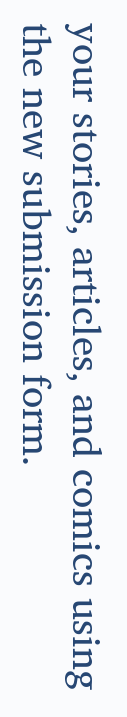your stories, articles, and comics using the new submission form.